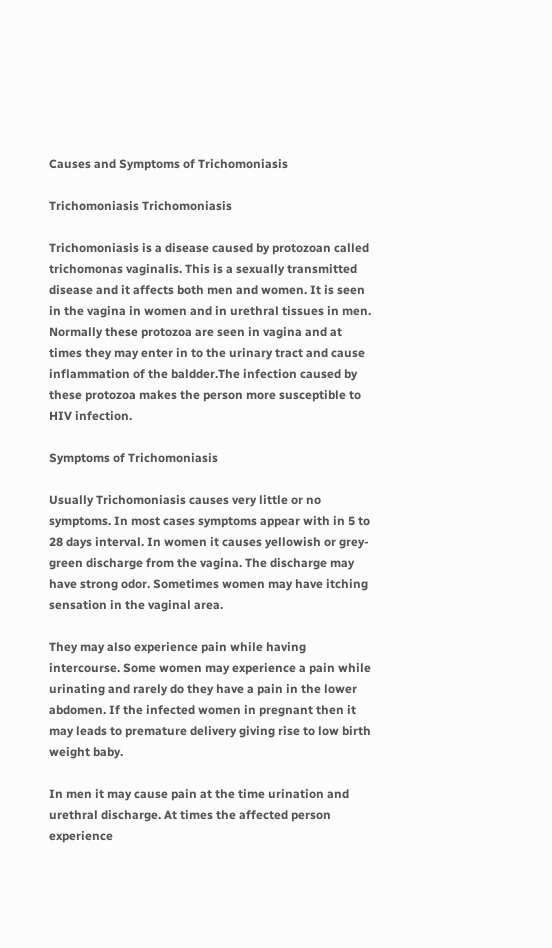Causes and Symptoms of Trichomoniasis

Trichomoniasis Trichomoniasis

Trichomoniasis is a disease caused by protozoan called trichomonas vaginalis. This is a sexually transmitted disease and it affects both men and women. It is seen in the vagina in women and in urethral tissues in men. Normally these protozoa are seen in vagina and at times they may enter in to the urinary tract and cause inflammation of the baldder.The infection caused by these protozoa makes the person more susceptible to HIV infection.

Symptoms of Trichomoniasis

Usually Trichomoniasis causes very little or no symptoms. In most cases symptoms appear with in 5 to 28 days interval. In women it causes yellowish or grey-green discharge from the vagina. The discharge may have strong odor. Sometimes women may have itching sensation in the vaginal area.

They may also experience pain while having intercourse. Some women may experience a pain while urinating and rarely do they have a pain in the lower abdomen. If the infected women in pregnant then it may leads to premature delivery giving rise to low birth weight baby.

In men it may cause pain at the time urination and urethral discharge. At times the affected person experience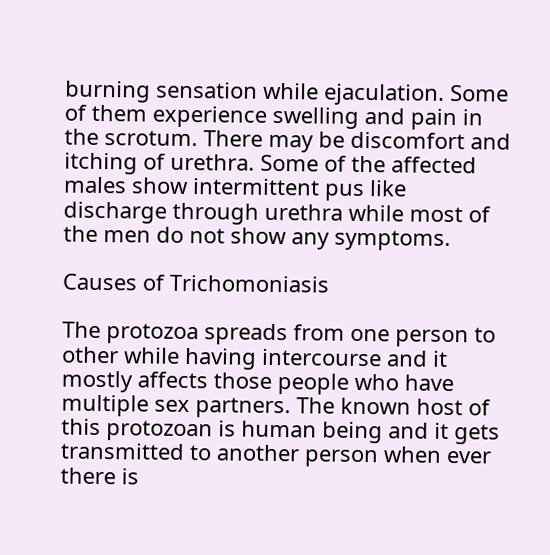burning sensation while ejaculation. Some of them experience swelling and pain in the scrotum. There may be discomfort and itching of urethra. Some of the affected males show intermittent pus like discharge through urethra while most of the men do not show any symptoms.

Causes of Trichomoniasis

The protozoa spreads from one person to other while having intercourse and it mostly affects those people who have multiple sex partners. The known host of this protozoan is human being and it gets transmitted to another person when ever there is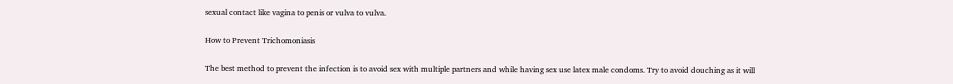sexual contact like vagina to penis or vulva to vulva.

How to Prevent Trichomoniasis

The best method to prevent the infection is to avoid sex with multiple partners and while having sex use latex male condoms. Try to avoid douching as it will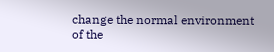change the normal environment of the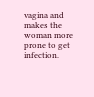vagina and makes the woman more prone to get infection.